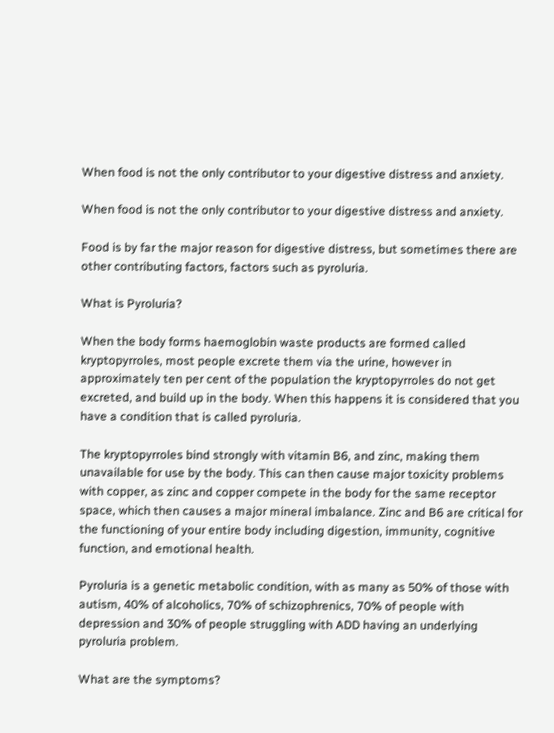When food is not the only contributor to your digestive distress and anxiety.

When food is not the only contributor to your digestive distress and anxiety.

Food is by far the major reason for digestive distress, but sometimes there are other contributing factors, factors such as pyroluria.

What is Pyroluria?

When the body forms haemoglobin waste products are formed called kryptopyrroles, most people excrete them via the urine, however in approximately ten per cent of the population the kryptopyrroles do not get excreted, and build up in the body. When this happens it is considered that you have a condition that is called pyroluria.

The kryptopyrroles bind strongly with vitamin B6, and zinc, making them unavailable for use by the body. This can then cause major toxicity problems with copper, as zinc and copper compete in the body for the same receptor space, which then causes a major mineral imbalance. Zinc and B6 are critical for the functioning of your entire body including digestion, immunity, cognitive function, and emotional health.

Pyroluria is a genetic metabolic condition, with as many as 50% of those with autism, 40% of alcoholics, 70% of schizophrenics, 70% of people with depression and 30% of people struggling with ADD having an underlying pyroluria problem.

What are the symptoms?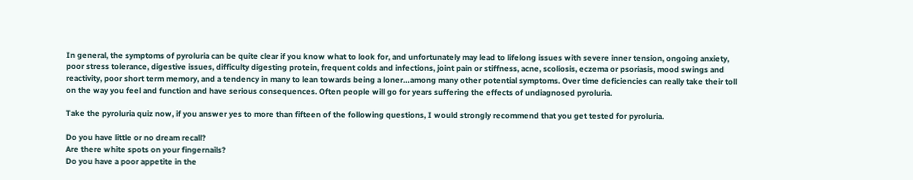In general, the symptoms of pyroluria can be quite clear if you know what to look for, and unfortunately may lead to lifelong issues with severe inner tension, ongoing anxiety, poor stress tolerance, digestive issues, difficulty digesting protein, frequent colds and infections, joint pain or stiffness, acne, scoliosis, eczema or psoriasis, mood swings and reactivity, poor short term memory, and a tendency in many to lean towards being a loner…among many other potential symptoms. Over time deficiencies can really take their toll on the way you feel and function and have serious consequences. Often people will go for years suffering the effects of undiagnosed pyroluria.

Take the pyroluria quiz now, if you answer yes to more than fifteen of the following questions, I would strongly recommend that you get tested for pyroluria.

Do you have little or no dream recall?
Are there white spots on your fingernails?
Do you have a poor appetite in the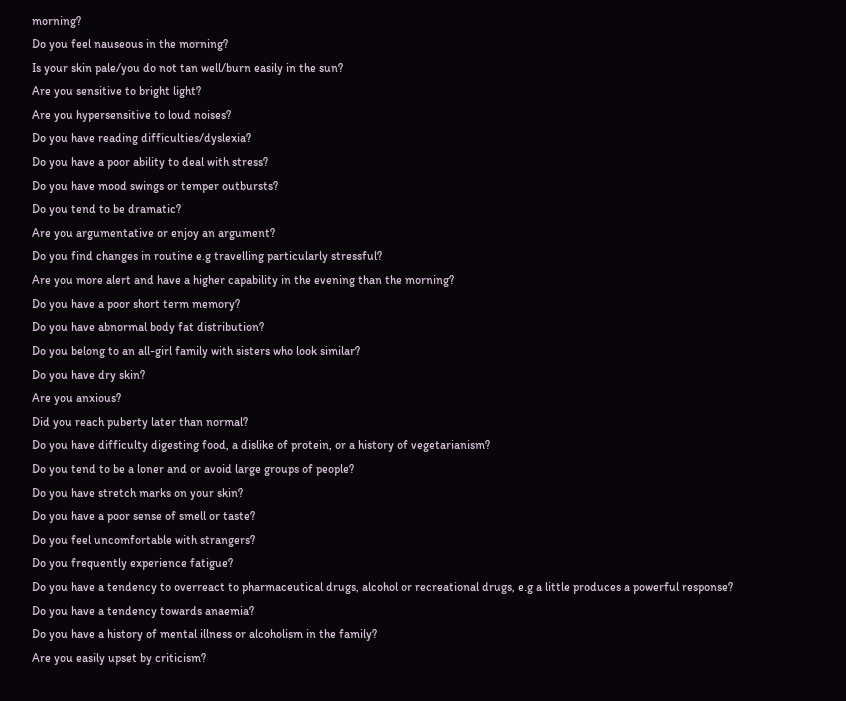morning?
Do you feel nauseous in the morning?
Is your skin pale/you do not tan well/burn easily in the sun?
Are you sensitive to bright light?
Are you hypersensitive to loud noises?
Do you have reading difficulties/dyslexia?
Do you have a poor ability to deal with stress?
Do you have mood swings or temper outbursts?
Do you tend to be dramatic?
Are you argumentative or enjoy an argument?
Do you find changes in routine e.g travelling particularly stressful?
Are you more alert and have a higher capability in the evening than the morning?
Do you have a poor short term memory?
Do you have abnormal body fat distribution?
Do you belong to an all-girl family with sisters who look similar?
Do you have dry skin?
Are you anxious?
Did you reach puberty later than normal?
Do you have difficulty digesting food, a dislike of protein, or a history of vegetarianism?
Do you tend to be a loner and or avoid large groups of people?
Do you have stretch marks on your skin?
Do you have a poor sense of smell or taste?
Do you feel uncomfortable with strangers?
Do you frequently experience fatigue?
Do you have a tendency to overreact to pharmaceutical drugs, alcohol or recreational drugs, e.g a little produces a powerful response?
Do you have a tendency towards anaemia?
Do you have a history of mental illness or alcoholism in the family?
Are you easily upset by criticism?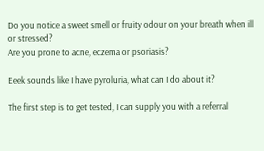Do you notice a sweet smell or fruity odour on your breath when ill or stressed?
Are you prone to acne, eczema or psoriasis?

Eeek sounds like I have pyroluria, what can I do about it?

The first step is to get tested, I can supply you with a referral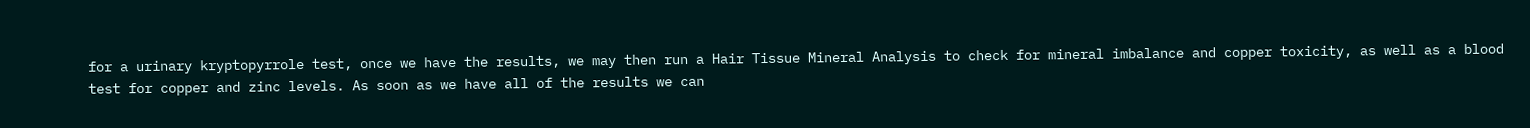for a urinary kryptopyrrole test, once we have the results, we may then run a Hair Tissue Mineral Analysis to check for mineral imbalance and copper toxicity, as well as a blood test for copper and zinc levels. As soon as we have all of the results we can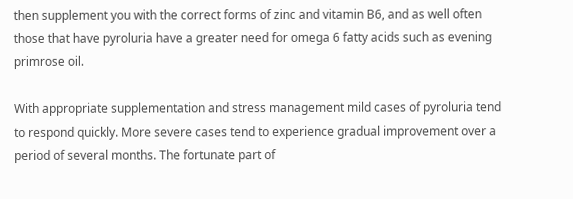then supplement you with the correct forms of zinc and vitamin B6, and as well often those that have pyroluria have a greater need for omega 6 fatty acids such as evening primrose oil.

With appropriate supplementation and stress management mild cases of pyroluria tend to respond quickly. More severe cases tend to experience gradual improvement over a period of several months. The fortunate part of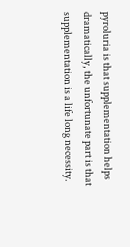pyroluria is that supplementation helps dramatically, the unfortunate part is that supplementation is a life long necessity.